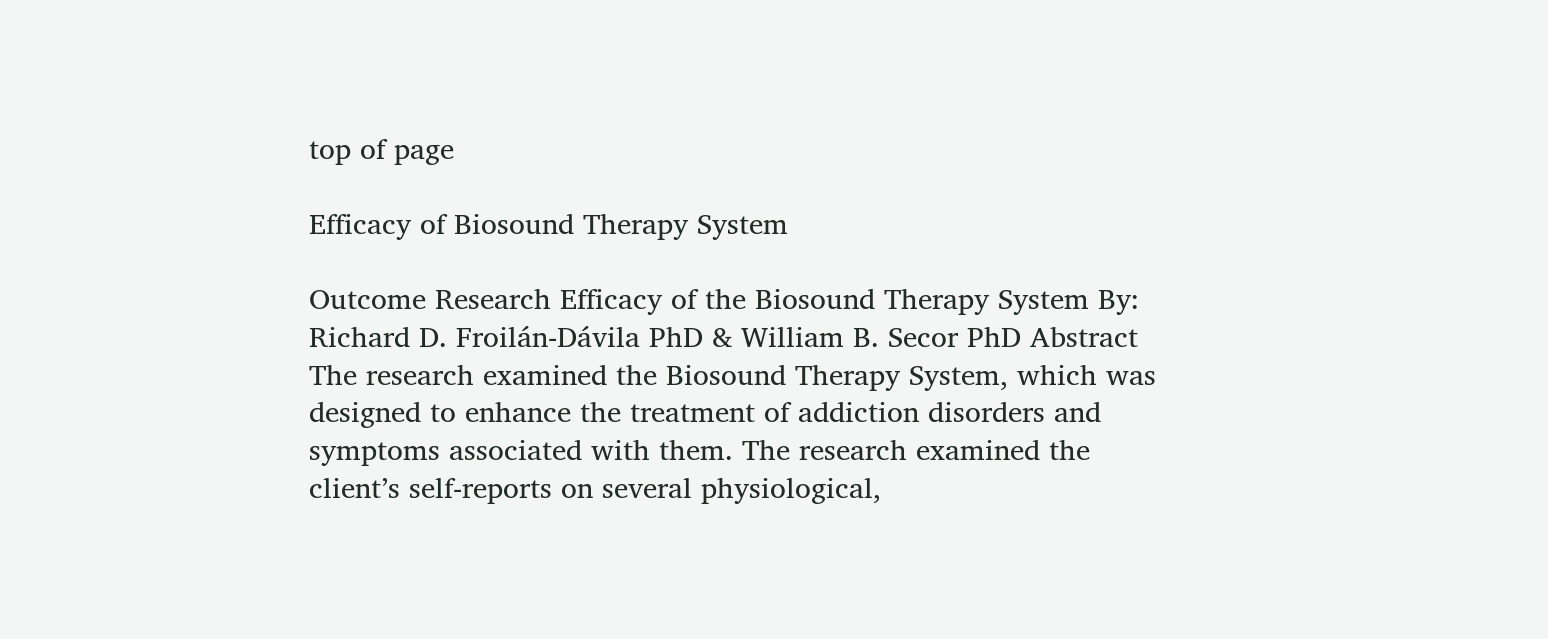top of page

Efficacy of Biosound Therapy System

Outcome Research Efficacy of the Biosound Therapy System By: Richard D. Froilán-Dávila PhD & William B. Secor PhD Abstract The research examined the Biosound Therapy System, which was designed to enhance the treatment of addiction disorders and symptoms associated with them. The research examined the client’s self-reports on several physiological,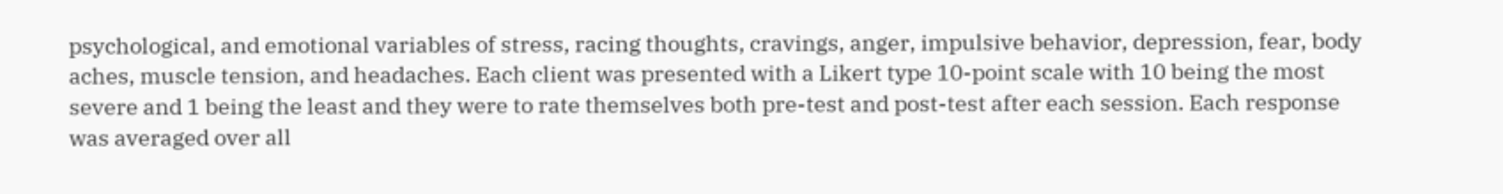psychological, and emotional variables of stress, racing thoughts, cravings, anger, impulsive behavior, depression, fear, body aches, muscle tension, and headaches. Each client was presented with a Likert type 10-point scale with 10 being the most severe and 1 being the least and they were to rate themselves both pre-test and post-test after each session. Each response was averaged over all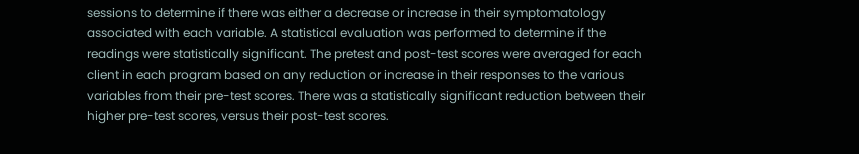sessions to determine if there was either a decrease or increase in their symptomatology associated with each variable. A statistical evaluation was performed to determine if the readings were statistically significant. The pretest and post-test scores were averaged for each client in each program based on any reduction or increase in their responses to the various variables from their pre-test scores. There was a statistically significant reduction between their higher pre-test scores, versus their post-test scores.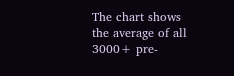The chart shows the average of all 3000+ pre-